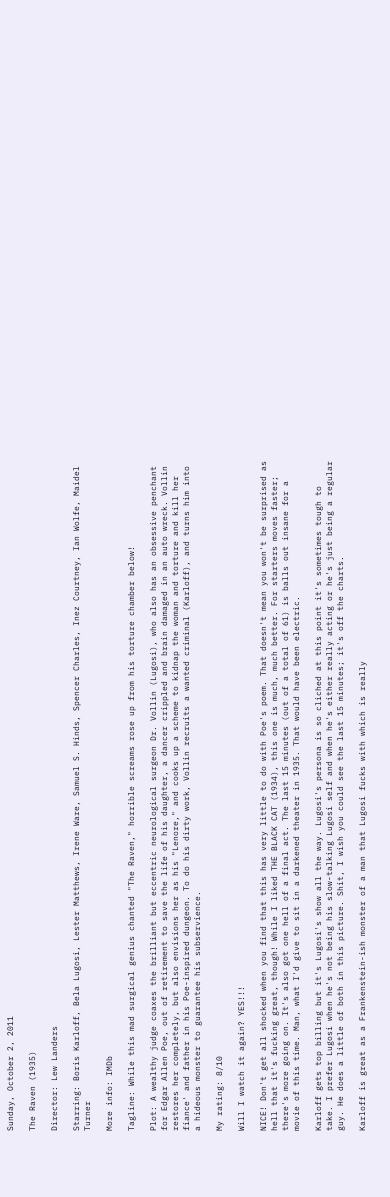Sunday, October 2, 2011

The Raven (1935)

Director: Lew Landers

Starring: Boris Karloff, Bela Lugosi, Lester Matthews, Irene Ware, Samuel S. Hinds, Spencer Charles, Inez Courtney, Ian Wolfe, Maidel Turner

More info: IMDb

Tagline: While this mad surgical genius chanted "The Raven," horrible screams rose up from his torture chamber below!

Plot: A wealthy judge coaxes the brilliant but eccentric neurological surgeon Dr. Vollin (Lugosi), who also has an obsessive penchant for Edgar Allen Poe, out of retirement to save the life of his daughter, a dancer crippled and brain damaged in an auto wreck. Vollin restores her completely, but also envisions her as his "Lenore," and cooks up a scheme to kidnap the woman and torture and kill her fiance' and father in his Poe-inspired dungeon. To do his dirty work, Vollin recruits a wanted criminal (Karloff), and turns him into a hideous monster to guarantee his subservience.

My rating: 8/10

Will I watch it again? YES!!!

NICE! Don't get all shocked when you find that this has very little to do with Poe's poem. That doesn't mean you won't be surprised as hell that it's fucking great, though! While I liked THE BLACK CAT (1934), this one is much, much better. For starters moves faster; there's more going on. It's also got one hell of a final act. The last 15 minutes (out of a total of 61) is balls out insane for a movie of this time. Man, what I'd give to sit in a darkened theater in 1935. That would have been electric.

Karloff gets top billing but it's Lugosi's show all the way. Lugosi's persona is so cliched at this point it's sometimes tough to take. I prefer Lugosi when he's not being his slow-talking Lugosi self and when he's either really acting or he's just being a regular guy. He does a little of both in this picture. Shit, I wish you could see the last 15 minutes; it's off the charts.

Karloff is great as a Frankenstein-ish monster of a man that Lugosi fucks with which is really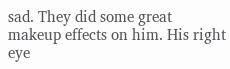sad. They did some great makeup effects on him. His right eye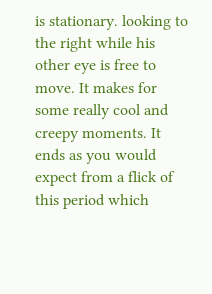is stationary. looking to the right while his other eye is free to move. It makes for some really cool and creepy moments. It ends as you would expect from a flick of this period which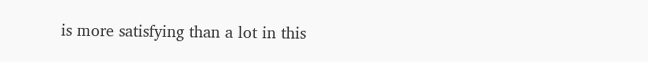is more satisfying than a lot in this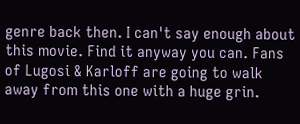genre back then. I can't say enough about this movie. Find it anyway you can. Fans of Lugosi & Karloff are going to walk away from this one with a huge grin.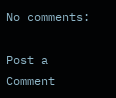No comments:

Post a Comment